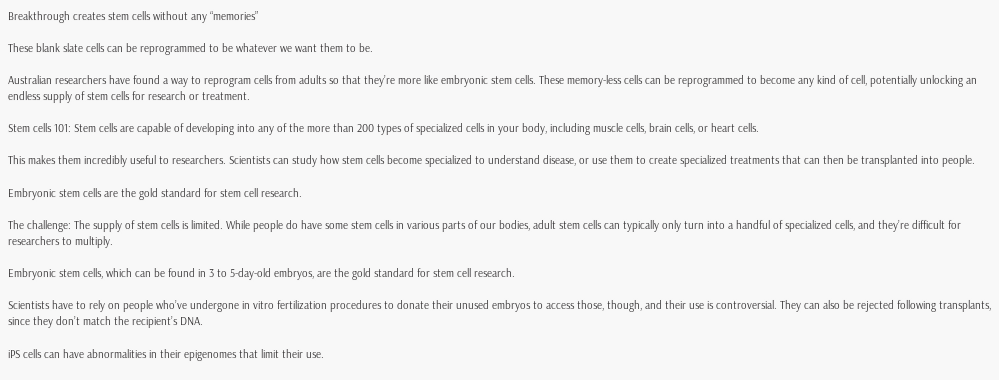Breakthrough creates stem cells without any “memories”

These blank slate cells can be reprogrammed to be whatever we want them to be.

Australian researchers have found a way to reprogram cells from adults so that they’re more like embryonic stem cells. These memory-less cells can be reprogrammed to become any kind of cell, potentially unlocking an endless supply of stem cells for research or treatment.

Stem cells 101: Stem cells are capable of developing into any of the more than 200 types of specialized cells in your body, including muscle cells, brain cells, or heart cells.

This makes them incredibly useful to researchers. Scientists can study how stem cells become specialized to understand disease, or use them to create specialized treatments that can then be transplanted into people.

Embryonic stem cells are the gold standard for stem cell research.

The challenge: The supply of stem cells is limited. While people do have some stem cells in various parts of our bodies, adult stem cells can typically only turn into a handful of specialized cells, and they’re difficult for researchers to multiply.

Embryonic stem cells, which can be found in 3 to 5-day-old embryos, are the gold standard for stem cell research.

Scientists have to rely on people who’ve undergone in vitro fertilization procedures to donate their unused embryos to access those, though, and their use is controversial. They can also be rejected following transplants, since they don’t match the recipient’s DNA.

iPS cells can have abnormalities in their epigenomes that limit their use.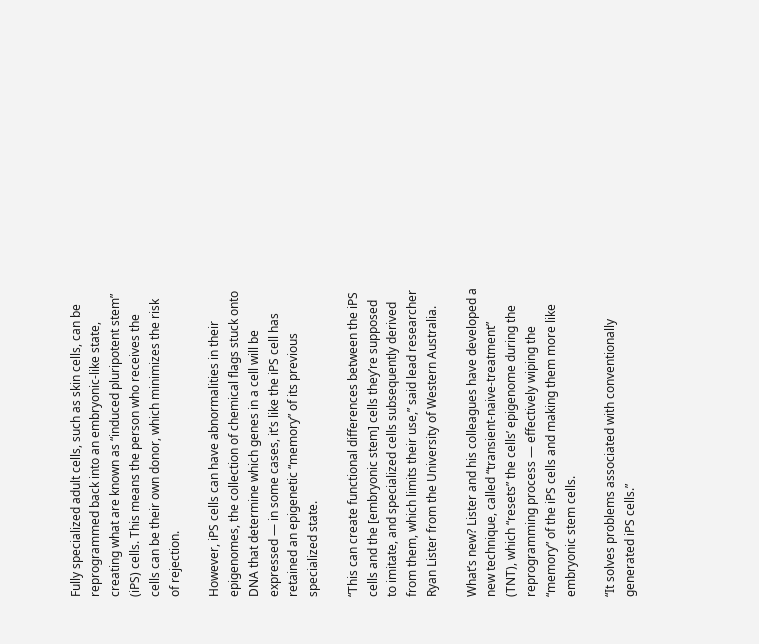Fully specialized adult cells, such as skin cells, can be reprogrammed back into an embryonic-like state, creating what are known as “induced pluripotent stem” (iPS) cells. This means the person who receives the cells can be their own donor, which minimizes the risk of rejection.

However, iPS cells can have abnormalities in their epigenomes, the collection of chemical flags stuck onto DNA that determine which genes in a cell will be expressed — in some cases, it’s like the iPS cell has retained an epigenetic “memory” of its previous specialized state.

“This can create functional differences between the iPS cells and the [embryonic stem] cells they’re supposed to imitate, and specialized cells subsequently derived from them, which limits their use,” said lead researcher Ryan Lister from the University of Western Australia.

What’s new? Lister and his colleagues have developed a new technique, called “transient-naive-treatment” (TNT), which “resets” the cells’ epigenome during the reprogramming process — effectively wiping the “memory” of the iPS cells and making them more like embryonic stem cells.

“It solves problems associated with conventionally generated iPS cells.”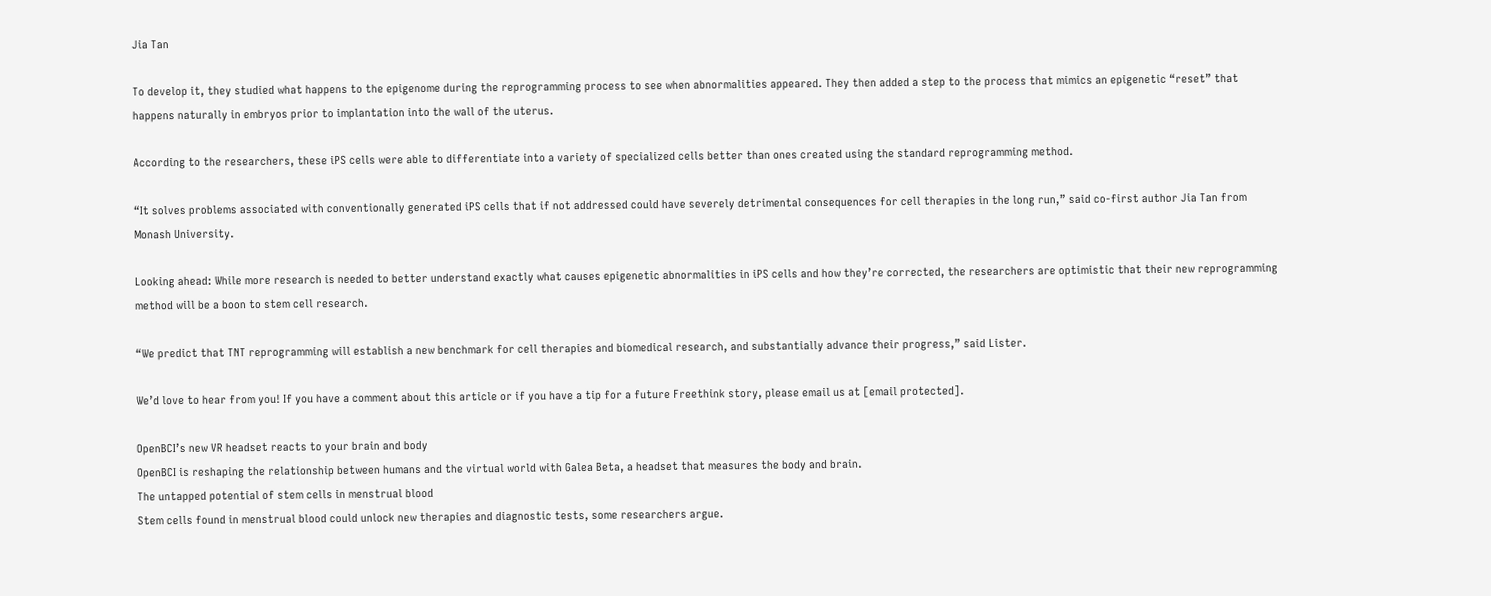Jia Tan

To develop it, they studied what happens to the epigenome during the reprogramming process to see when abnormalities appeared. They then added a step to the process that mimics an epigenetic “reset” that happens naturally in embryos prior to implantation into the wall of the uterus.

According to the researchers, these iPS cells were able to differentiate into a variety of specialized cells better than ones created using the standard reprogramming method.

“It solves problems associated with conventionally generated iPS cells that if not addressed could have severely detrimental consequences for cell therapies in the long run,” said co-first author Jia Tan from Monash University.

Looking ahead: While more research is needed to better understand exactly what causes epigenetic abnormalities in iPS cells and how they’re corrected, the researchers are optimistic that their new reprogramming method will be a boon to stem cell research.

“We predict that TNT reprogramming will establish a new benchmark for cell therapies and biomedical research, and substantially advance their progress,” said Lister.

We’d love to hear from you! If you have a comment about this article or if you have a tip for a future Freethink story, please email us at [email protected].

OpenBCI’s new VR headset reacts to your brain and body
OpenBCI is reshaping the relationship between humans and the virtual world with Galea Beta, a headset that measures the body and brain.
The untapped potential of stem cells in menstrual blood
Stem cells found in menstrual blood could unlock new therapies and diagnostic tests, some researchers argue.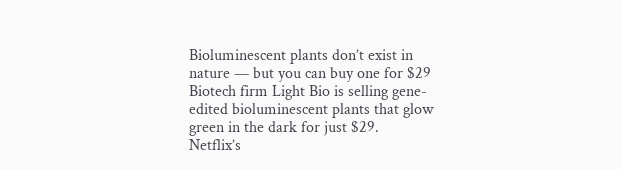Bioluminescent plants don’t exist in nature — but you can buy one for $29
Biotech firm Light Bio is selling gene-edited bioluminescent plants that glow green in the dark for just $29.
Netflix’s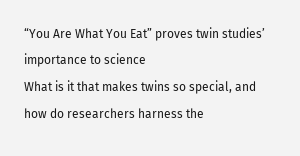“You Are What You Eat” proves twin studies’ importance to science
What is it that makes twins so special, and how do researchers harness the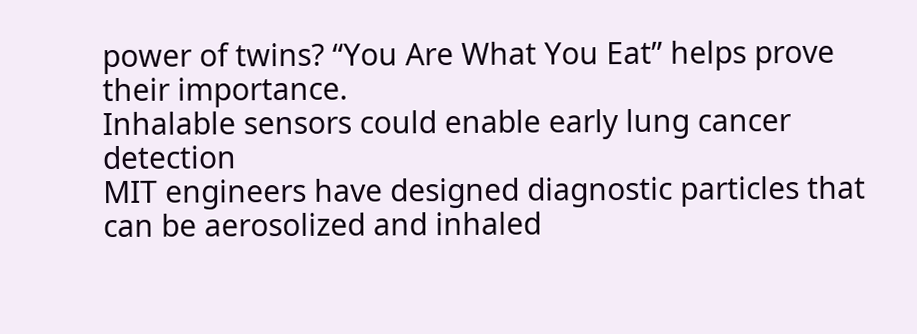power of twins? “You Are What You Eat” helps prove their importance.
Inhalable sensors could enable early lung cancer detection
MIT engineers have designed diagnostic particles that can be aerosolized and inhaled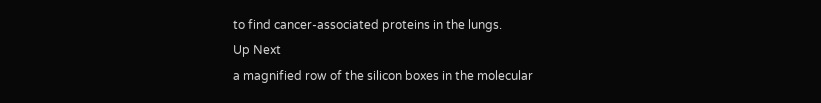to find cancer-associated proteins in the lungs.
Up Next
a magnified row of the silicon boxes in the molecular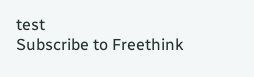test
Subscribe to Freethink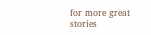for more great stories